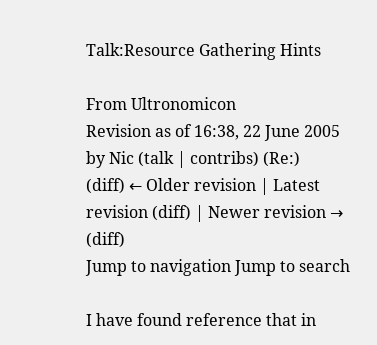Talk:Resource Gathering Hints

From Ultronomicon
Revision as of 16:38, 22 June 2005 by Nic (talk | contribs) (Re:)
(diff) ← Older revision | Latest revision (diff) | Newer revision → (diff)
Jump to navigation Jump to search

I have found reference that in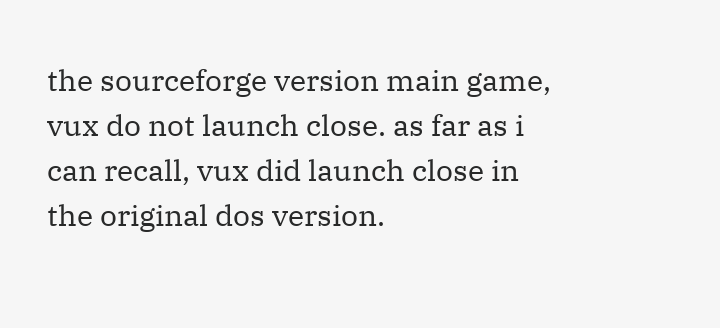the sourceforge version main game, vux do not launch close. as far as i can recall, vux did launch close in the original dos version.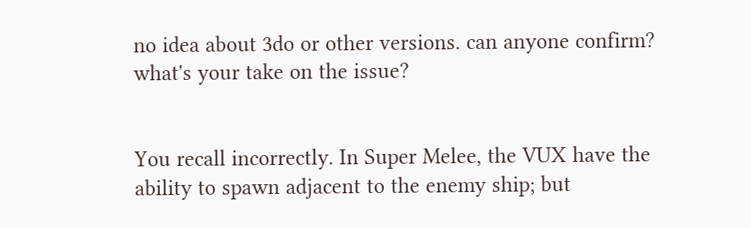no idea about 3do or other versions. can anyone confirm? what's your take on the issue?


You recall incorrectly. In Super Melee, the VUX have the ability to spawn adjacent to the enemy ship; but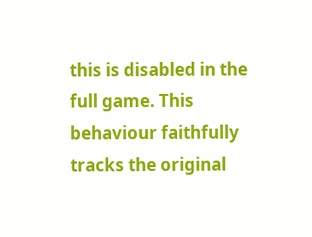this is disabled in the full game. This behaviour faithfully tracks the original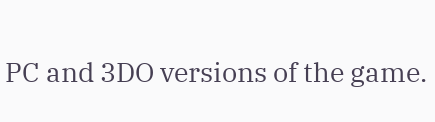PC and 3DO versions of the game.